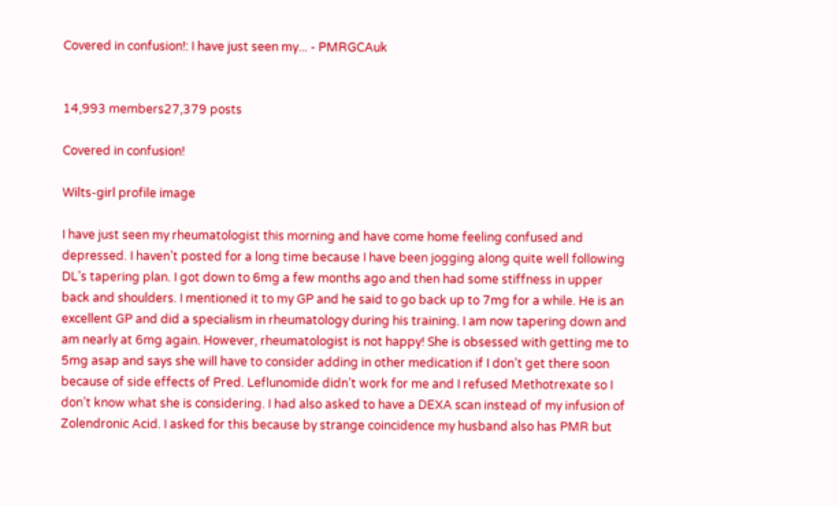Covered in confusion!: I have just seen my... - PMRGCAuk


14,993 members27,379 posts

Covered in confusion!

Wilts-girl profile image

I have just seen my rheumatologist this morning and have come home feeling confused and depressed. I haven’t posted for a long time because I have been jogging along quite well following DL’s tapering plan. I got down to 6mg a few months ago and then had some stiffness in upper back and shoulders. I mentioned it to my GP and he said to go back up to 7mg for a while. He is an excellent GP and did a specialism in rheumatology during his training. I am now tapering down and am nearly at 6mg again. However, rheumatologist is not happy! She is obsessed with getting me to 5mg asap and says she will have to consider adding in other medication if I don’t get there soon because of side effects of Pred. Leflunomide didn’t work for me and I refused Methotrexate so I don’t know what she is considering. I had also asked to have a DEXA scan instead of my infusion of Zolendronic Acid. I asked for this because by strange coincidence my husband also has PMR but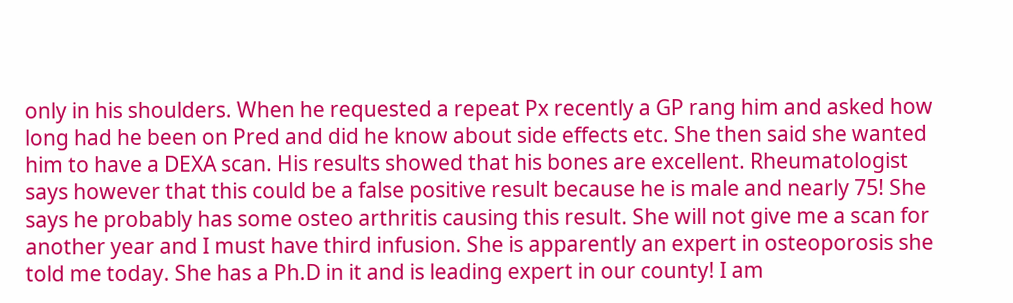only in his shoulders. When he requested a repeat Px recently a GP rang him and asked how long had he been on Pred and did he know about side effects etc. She then said she wanted him to have a DEXA scan. His results showed that his bones are excellent. Rheumatologist says however that this could be a false positive result because he is male and nearly 75! She says he probably has some osteo arthritis causing this result. She will not give me a scan for another year and I must have third infusion. She is apparently an expert in osteoporosis she told me today. She has a Ph.D in it and is leading expert in our county! I am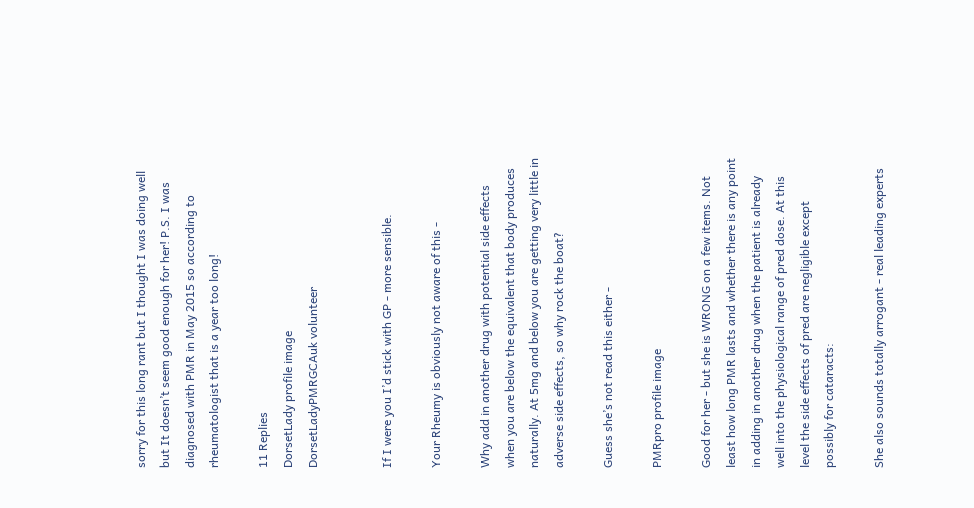sorry for this long rant but I thought I was doing well but It doesn’t seem good enough for her! P.S. I was diagnosed with PMR in May 2015 so according to rheumatologist that is a year too long!

11 Replies
DorsetLady profile image
DorsetLadyPMRGCAuk volunteer


If I were you I’d stick with GP - more sensible.

Your Rheumy is obviously not aware of this -

Why add in another drug with potential side effects when you are below the equivalent that body produces naturally. At 5mg and below you are getting very little in adverse side effects, so why rock the boat?

Guess she’s not read this either -

PMRpro profile image

Good for her - but she is WRONG on a few items. Not least how long PMR lasts and whether there is any point in adding in another drug when the patient is already well into the physiological range of pred dose. At this level the side effects of pred are negligible except possibly for cataracts:

She also sounds totally arrogant - real leading experts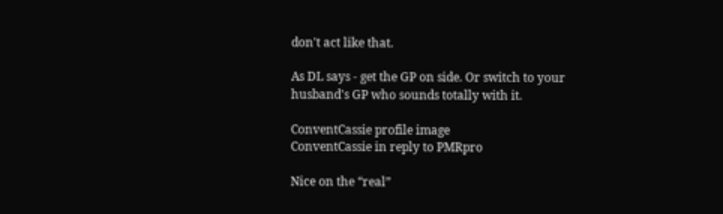don't act like that.

As DL says - get the GP on side. Or switch to your husband's GP who sounds totally with it.

ConventCassie profile image
ConventCassie in reply to PMRpro

Nice on the “real”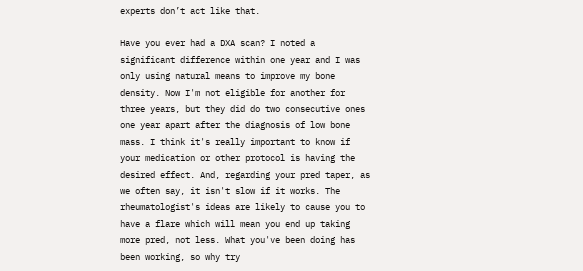experts don’t act like that.

Have you ever had a DXA scan? I noted a significant difference within one year and I was only using natural means to improve my bone density. Now I'm not eligible for another for three years, but they did do two consecutive ones one year apart after the diagnosis of low bone mass. I think it's really important to know if your medication or other protocol is having the desired effect. And, regarding your pred taper, as we often say, it isn't slow if it works. The rheumatologist's ideas are likely to cause you to have a flare which will mean you end up taking more pred, not less. What you've been doing has been working, so why try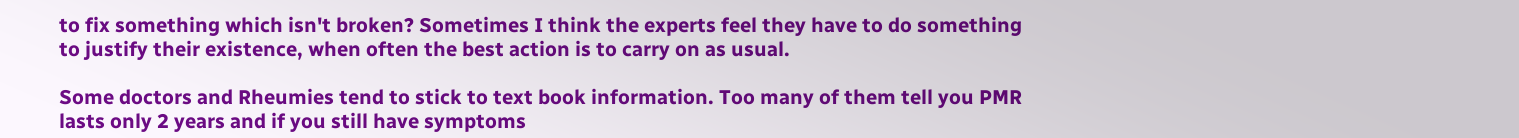to fix something which isn't broken? Sometimes I think the experts feel they have to do something to justify their existence, when often the best action is to carry on as usual.

Some doctors and Rheumies tend to stick to text book information. Too many of them tell you PMR lasts only 2 years and if you still have symptoms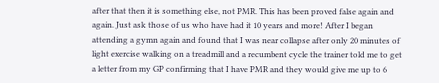after that then it is something else, not PMR. This has been proved false again and again. Just ask those of us who have had it 10 years and more! After I began attending a gymn again and found that I was near collapse after only 20 minutes of light exercise walking on a treadmill and a recumbent cycle the trainer told me to get a letter from my GP confirming that I have PMR and they would give me up to 6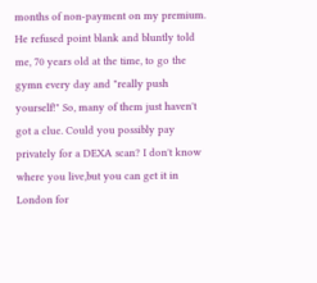months of non-payment on my premium. He refused point blank and bluntly told me, 70 years old at the time, to go the gymn every day and "really push yourself!" So, many of them just haven't got a clue. Could you possibly pay privately for a DEXA scan? I don't know where you live,but you can get it in London for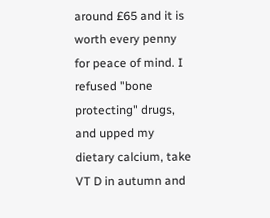around £65 and it is worth every penny for peace of mind. I refused "bone protecting" drugs, and upped my dietary calcium, take VT D in autumn and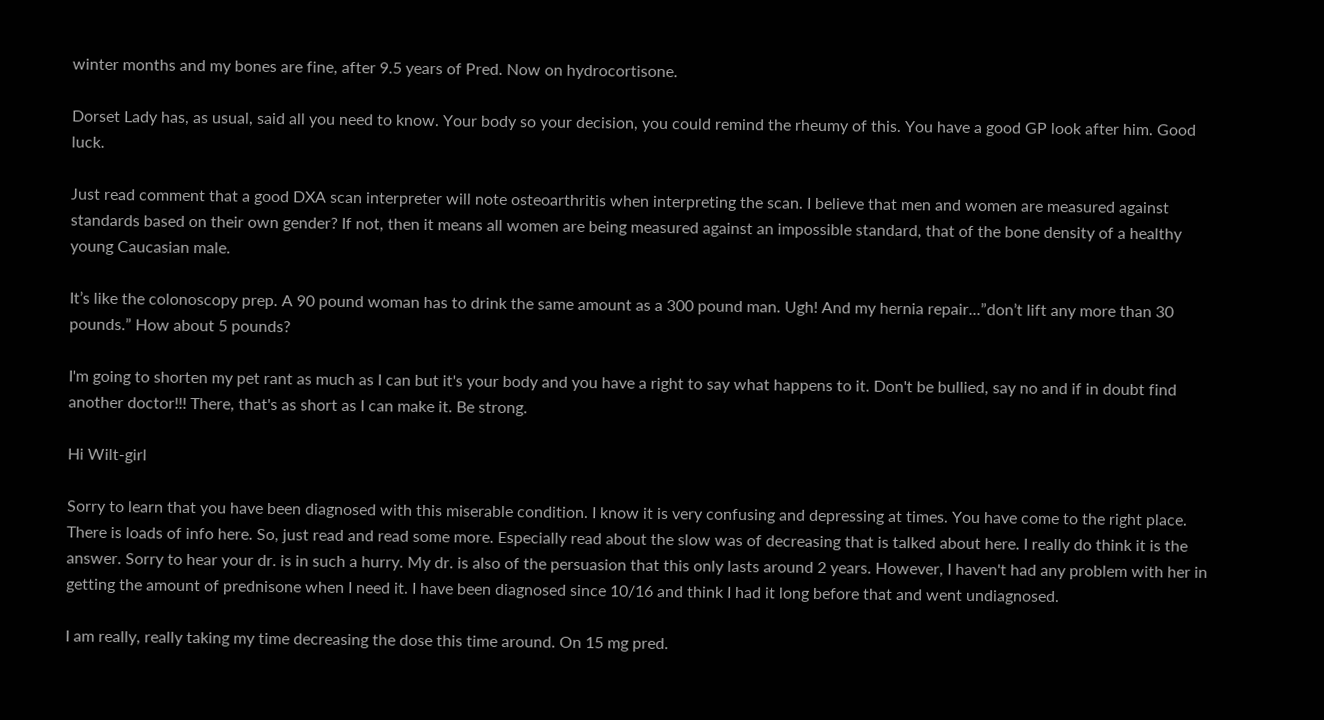winter months and my bones are fine, after 9.5 years of Pred. Now on hydrocortisone.

Dorset Lady has, as usual, said all you need to know. Your body so your decision, you could remind the rheumy of this. You have a good GP look after him. Good luck.

Just read comment that a good DXA scan interpreter will note osteoarthritis when interpreting the scan. I believe that men and women are measured against standards based on their own gender? If not, then it means all women are being measured against an impossible standard, that of the bone density of a healthy young Caucasian male.

It’s like the colonoscopy prep. A 90 pound woman has to drink the same amount as a 300 pound man. Ugh! And my hernia repair...”don’t lift any more than 30 pounds.” How about 5 pounds?

I'm going to shorten my pet rant as much as I can but it's your body and you have a right to say what happens to it. Don't be bullied, say no and if in doubt find another doctor!!! There, that's as short as I can make it. Be strong.

Hi Wilt-girl

Sorry to learn that you have been diagnosed with this miserable condition. I know it is very confusing and depressing at times. You have come to the right place. There is loads of info here. So, just read and read some more. Especially read about the slow was of decreasing that is talked about here. I really do think it is the answer. Sorry to hear your dr. is in such a hurry. My dr. is also of the persuasion that this only lasts around 2 years. However, I haven't had any problem with her in getting the amount of prednisone when I need it. I have been diagnosed since 10/16 and think I had it long before that and went undiagnosed.

I am really, really taking my time decreasing the dose this time around. On 15 mg pred.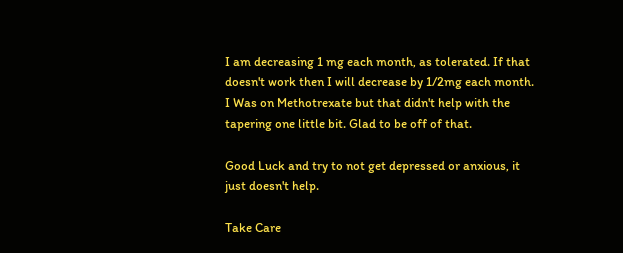I am decreasing 1 mg each month, as tolerated. If that doesn't work then I will decrease by 1/2mg each month. I Was on Methotrexate but that didn't help with the tapering one little bit. Glad to be off of that.

Good Luck and try to not get depressed or anxious, it just doesn't help.

Take Care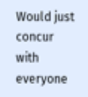Would just concur with everyone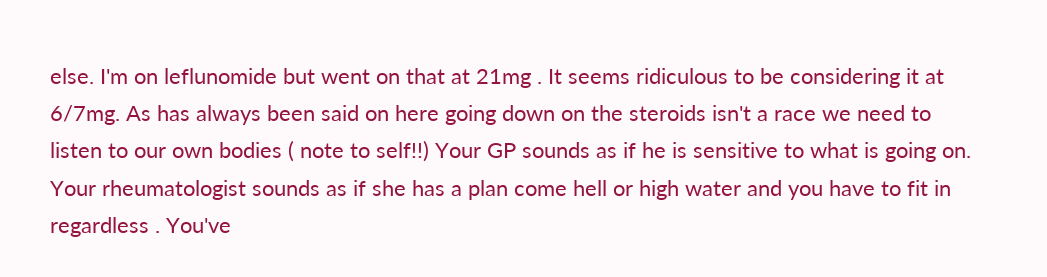else. I'm on leflunomide but went on that at 21mg . It seems ridiculous to be considering it at 6/7mg. As has always been said on here going down on the steroids isn't a race we need to listen to our own bodies ( note to self!!) Your GP sounds as if he is sensitive to what is going on. Your rheumatologist sounds as if she has a plan come hell or high water and you have to fit in regardless . You've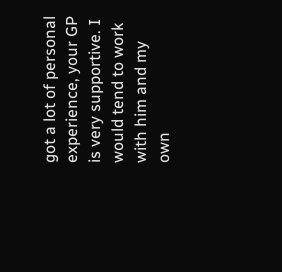got a lot of personal experience, your GP is very supportive. I would tend to work with him and my own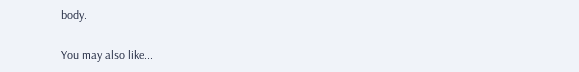body.

You may also like...